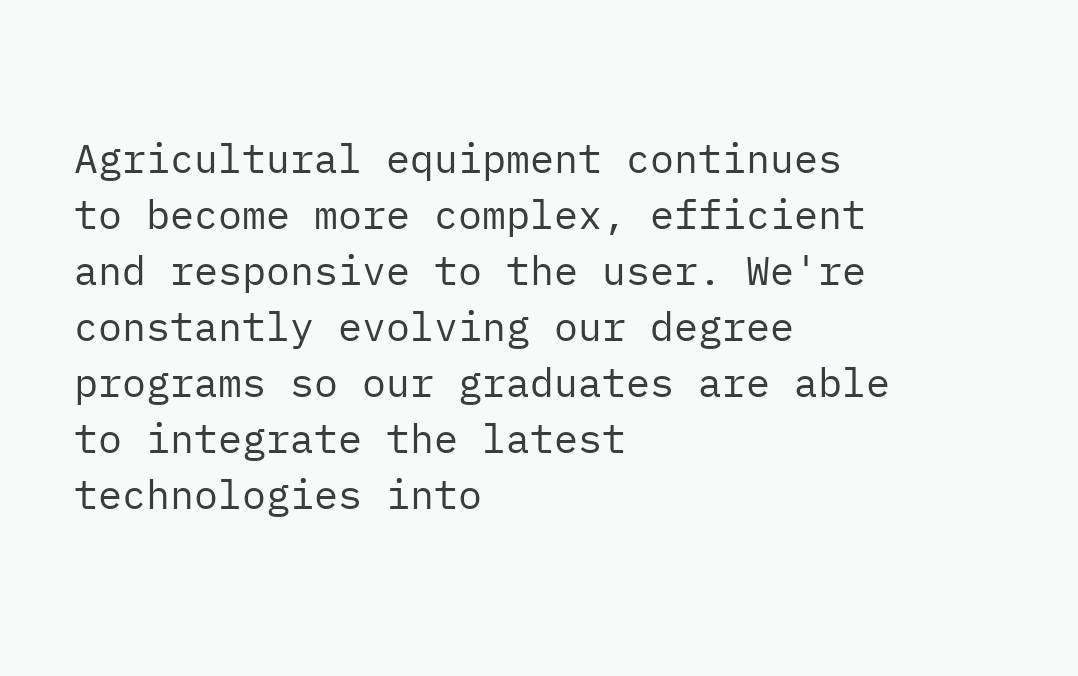Agricultural equipment continues to become more complex, efficient and responsive to the user. We're constantly evolving our degree programs so our graduates are able to integrate the latest technologies into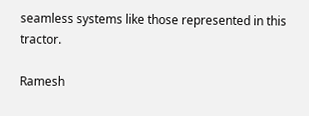seamless systems like those represented in this tractor.

Ramesh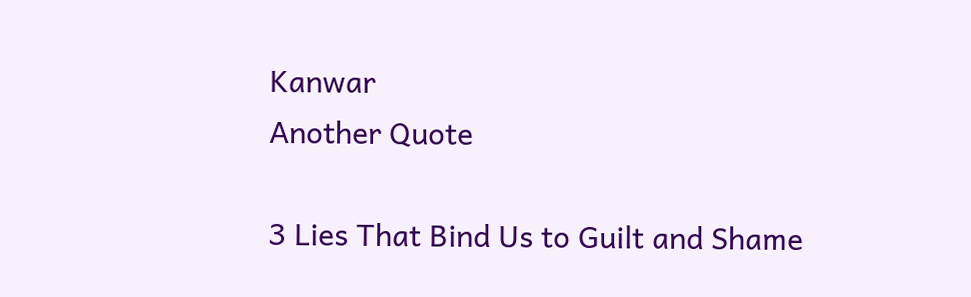Kanwar
Another Quote

3 Lies That Bind Us to Guilt and Shame